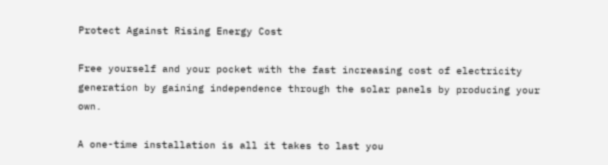Protect Against Rising Energy Cost

Free yourself and your pocket with the fast increasing cost of electricity generation by gaining independence through the solar panels by producing your own.

A one-time installation is all it takes to last you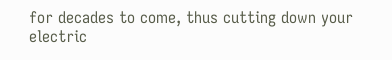for decades to come, thus cutting down your electric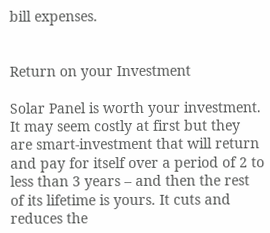bill expenses.


Return on your Investment

Solar Panel is worth your investment. It may seem costly at first but they are smart-investment that will return and pay for itself over a period of 2 to less than 3 years – and then the rest of its lifetime is yours. It cuts and reduces the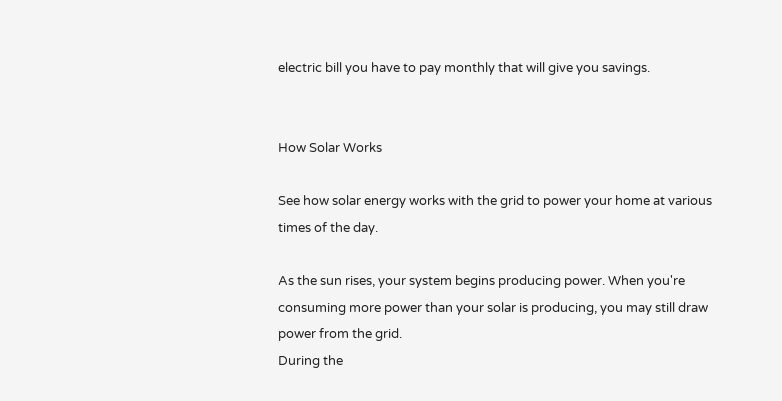electric bill you have to pay monthly that will give you savings.


How Solar Works

See how solar energy works with the grid to power your home at various times of the day.

As the sun rises, your system begins producing power. When you're consuming more power than your solar is producing, you may still draw power from the grid.
During the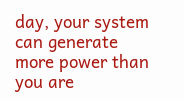day, your system can generate more power than you are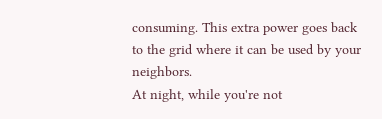consuming. This extra power goes back to the grid where it can be used by your neighbors.
At night, while you're not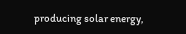producing solar energy,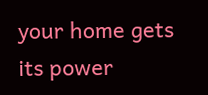your home gets its power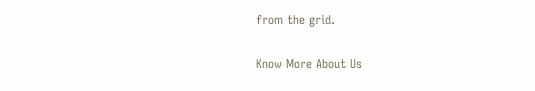from the grid.

Know More About Us